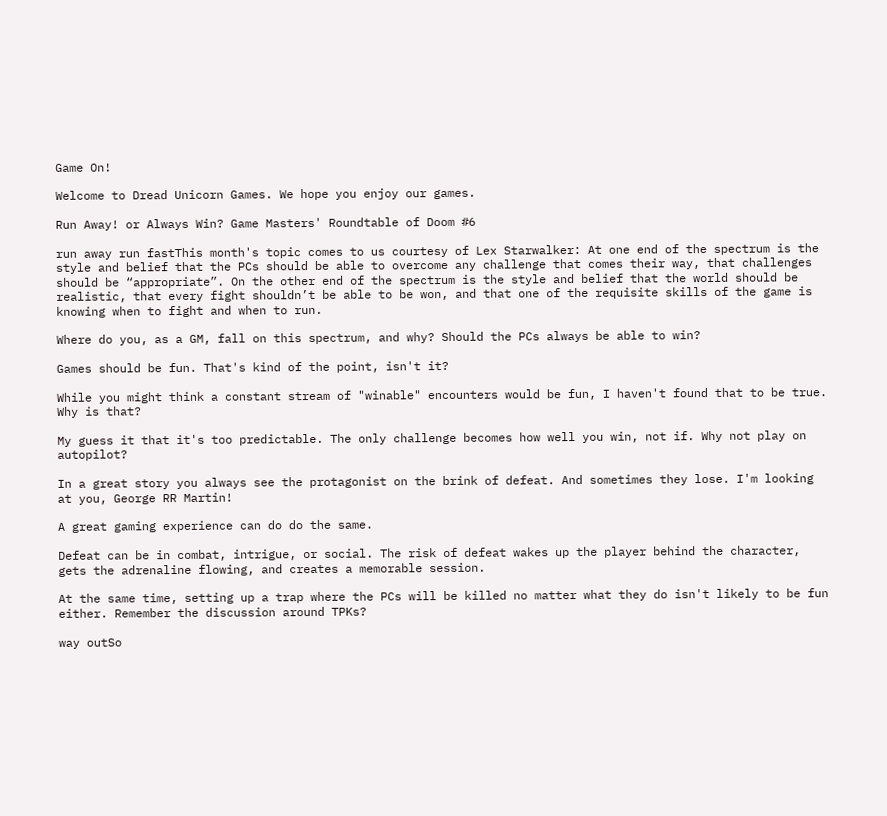Game On!

Welcome to Dread Unicorn Games. We hope you enjoy our games.

Run Away! or Always Win? Game Masters' Roundtable of Doom #6

run away run fastThis month's topic comes to us courtesy of Lex Starwalker: At one end of the spectrum is the style and belief that the PCs should be able to overcome any challenge that comes their way, that challenges should be “appropriate”. On the other end of the spectrum is the style and belief that the world should be realistic, that every fight shouldn’t be able to be won, and that one of the requisite skills of the game is knowing when to fight and when to run.

Where do you, as a GM, fall on this spectrum, and why? Should the PCs always be able to win?

Games should be fun. That's kind of the point, isn't it?

While you might think a constant stream of "winable" encounters would be fun, I haven't found that to be true. Why is that?

My guess it that it's too predictable. The only challenge becomes how well you win, not if. Why not play on autopilot?

In a great story you always see the protagonist on the brink of defeat. And sometimes they lose. I'm looking at you, George RR Martin!

A great gaming experience can do do the same.

Defeat can be in combat, intrigue, or social. The risk of defeat wakes up the player behind the character, gets the adrenaline flowing, and creates a memorable session.

At the same time, setting up a trap where the PCs will be killed no matter what they do isn't likely to be fun either. Remember the discussion around TPKs?

way outSo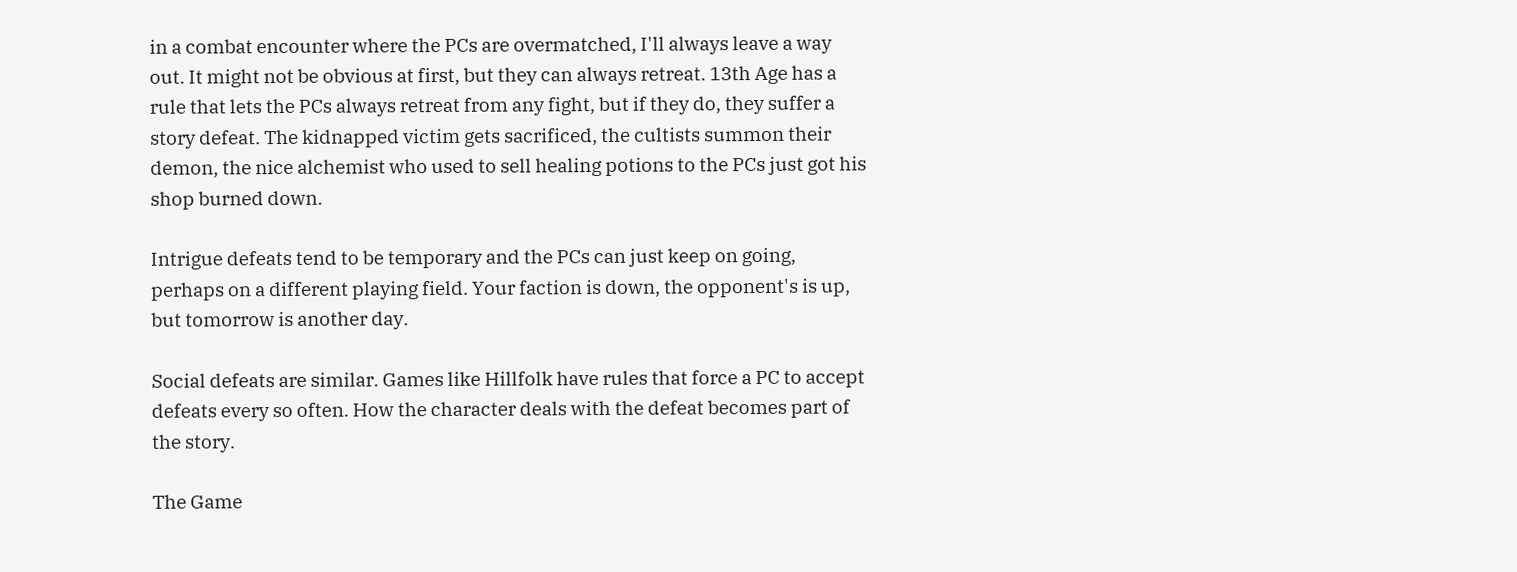in a combat encounter where the PCs are overmatched, I'll always leave a way out. It might not be obvious at first, but they can always retreat. 13th Age has a rule that lets the PCs always retreat from any fight, but if they do, they suffer a story defeat. The kidnapped victim gets sacrificed, the cultists summon their demon, the nice alchemist who used to sell healing potions to the PCs just got his shop burned down.

Intrigue defeats tend to be temporary and the PCs can just keep on going, perhaps on a different playing field. Your faction is down, the opponent's is up, but tomorrow is another day.

Social defeats are similar. Games like Hillfolk have rules that force a PC to accept defeats every so often. How the character deals with the defeat becomes part of the story.

The Game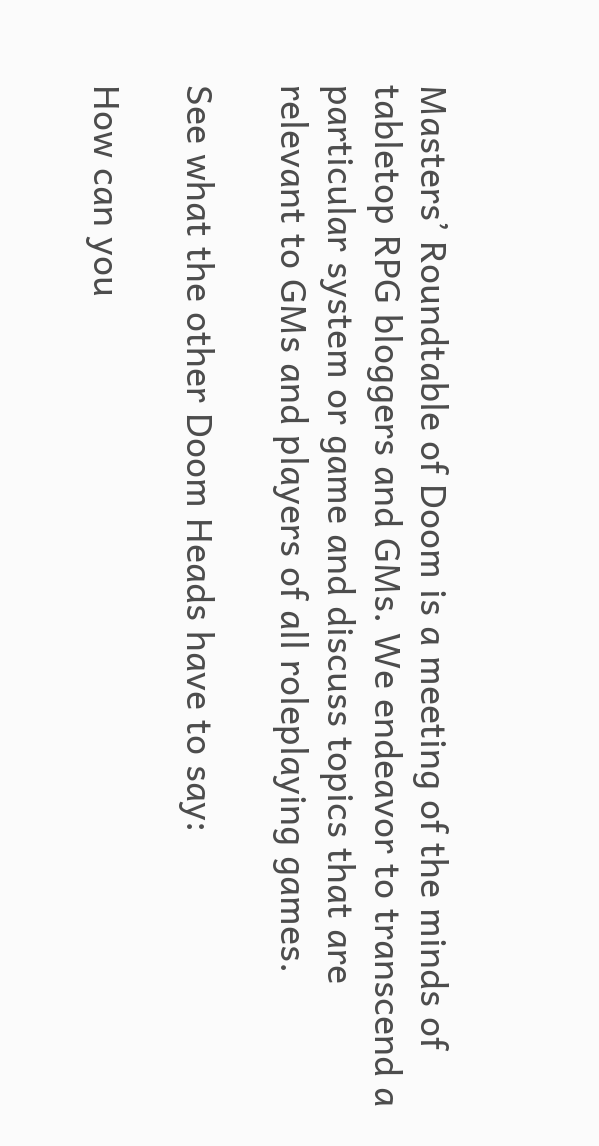Masters’ Roundtable of Doom is a meeting of the minds of tabletop RPG bloggers and GMs. We endeavor to transcend a particular system or game and discuss topics that are relevant to GMs and players of all roleplaying games.

See what the other Doom Heads have to say:

How can you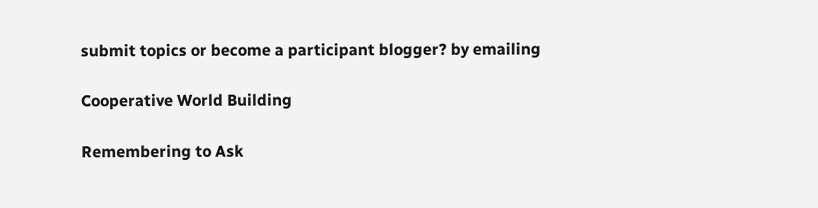submit topics or become a participant blogger? by emailing

Cooperative World Building

Remembering to Ask